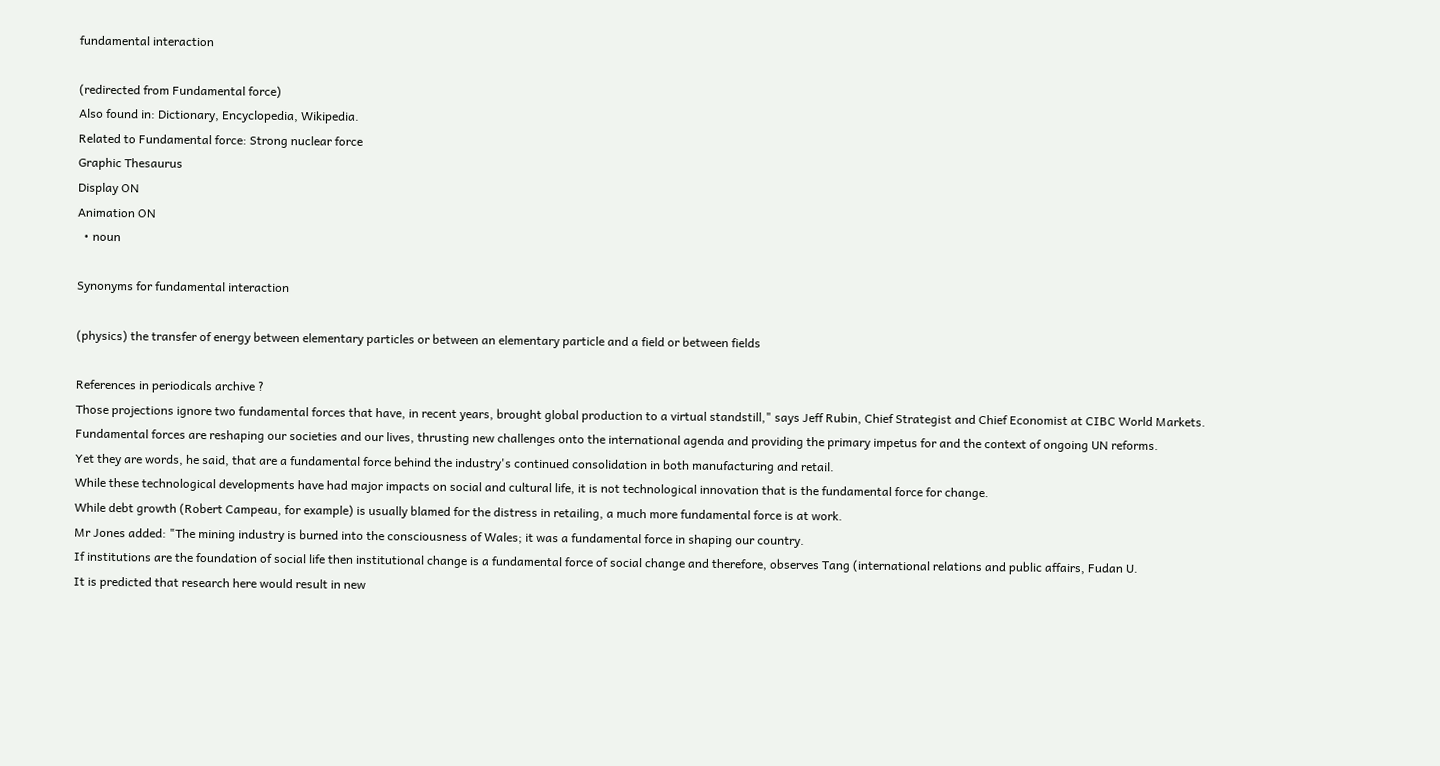fundamental interaction

(redirected from Fundamental force)
Also found in: Dictionary, Encyclopedia, Wikipedia.
Related to Fundamental force: Strong nuclear force
Graphic Thesaurus
Display ON
Animation ON
  • noun

Synonyms for fundamental interaction

(physics) the transfer of energy between elementary particles or between an elementary particle and a field or between fields

References in periodicals archive ?
Those projections ignore two fundamental forces that have, in recent years, brought global production to a virtual standstill," says Jeff Rubin, Chief Strategist and Chief Economist at CIBC World Markets.
Fundamental forces are reshaping our societies and our lives, thrusting new challenges onto the international agenda and providing the primary impetus for and the context of ongoing UN reforms.
Yet they are words, he said, that are a fundamental force behind the industry's continued consolidation in both manufacturing and retail.
While these technological developments have had major impacts on social and cultural life, it is not technological innovation that is the fundamental force for change.
While debt growth (Robert Campeau, for example) is usually blamed for the distress in retailing, a much more fundamental force is at work.
Mr Jones added: "The mining industry is burned into the consciousness of Wales; it was a fundamental force in shaping our country.
If institutions are the foundation of social life then institutional change is a fundamental force of social change and therefore, observes Tang (international relations and public affairs, Fudan U.
It is predicted that research here would result in new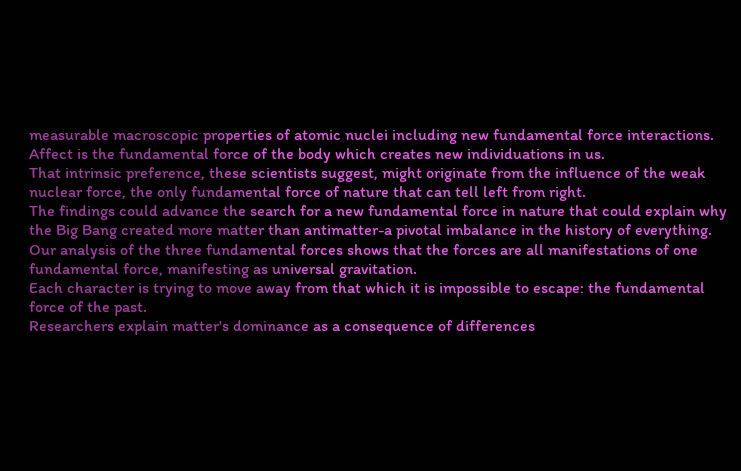measurable macroscopic properties of atomic nuclei including new fundamental force interactions.
Affect is the fundamental force of the body which creates new individuations in us.
That intrinsic preference, these scientists suggest, might originate from the influence of the weak nuclear force, the only fundamental force of nature that can tell left from right.
The findings could advance the search for a new fundamental force in nature that could explain why the Big Bang created more matter than antimatter-a pivotal imbalance in the history of everything.
Our analysis of the three fundamental forces shows that the forces are all manifestations of one fundamental force, manifesting as universal gravitation.
Each character is trying to move away from that which it is impossible to escape: the fundamental force of the past.
Researchers explain matter's dominance as a consequence of differences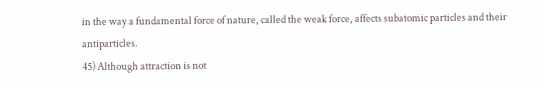in the way a fundamental force of nature, called the weak force, affects subatomic particles and their antiparticles.
45) Although attraction is not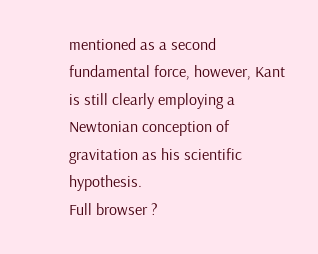mentioned as a second fundamental force, however, Kant is still clearly employing a Newtonian conception of gravitation as his scientific hypothesis.
Full browser ?